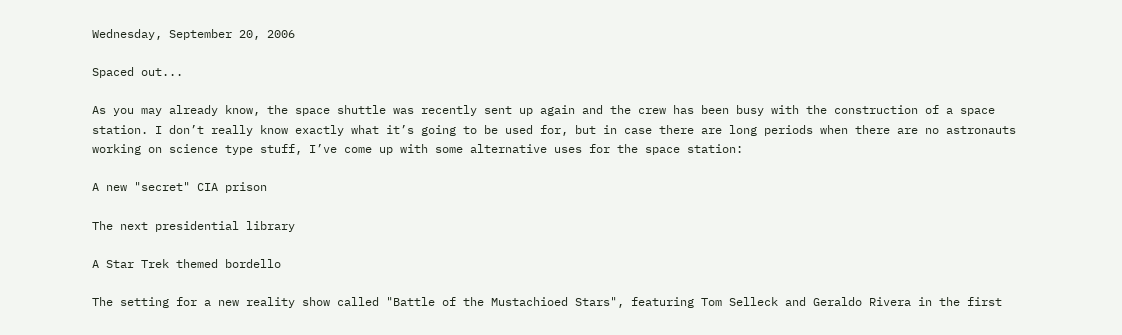Wednesday, September 20, 2006

Spaced out...

As you may already know, the space shuttle was recently sent up again and the crew has been busy with the construction of a space station. I don’t really know exactly what it’s going to be used for, but in case there are long periods when there are no astronauts working on science type stuff, I’ve come up with some alternative uses for the space station:

A new "secret" CIA prison

The next presidential library

A Star Trek themed bordello

The setting for a new reality show called "Battle of the Mustachioed Stars", featuring Tom Selleck and Geraldo Rivera in the first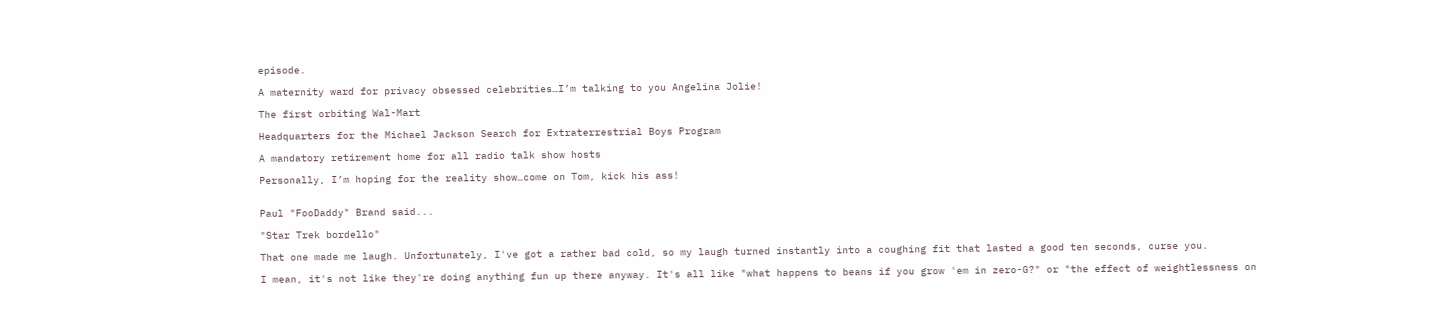episode.

A maternity ward for privacy obsessed celebrities…I’m talking to you Angelina Jolie!

The first orbiting Wal-Mart

Headquarters for the Michael Jackson Search for Extraterrestrial Boys Program

A mandatory retirement home for all radio talk show hosts

Personally, I’m hoping for the reality show…come on Tom, kick his ass!


Paul "FooDaddy" Brand said...

"Star Trek bordello"

That one made me laugh. Unfortunately, I've got a rather bad cold, so my laugh turned instantly into a coughing fit that lasted a good ten seconds, curse you.

I mean, it's not like they're doing anything fun up there anyway. It's all like "what happens to beans if you grow 'em in zero-G?" or "the effect of weightlessness on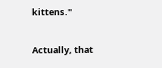kittens."

Actually, that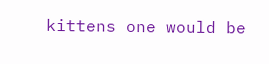kittens one would be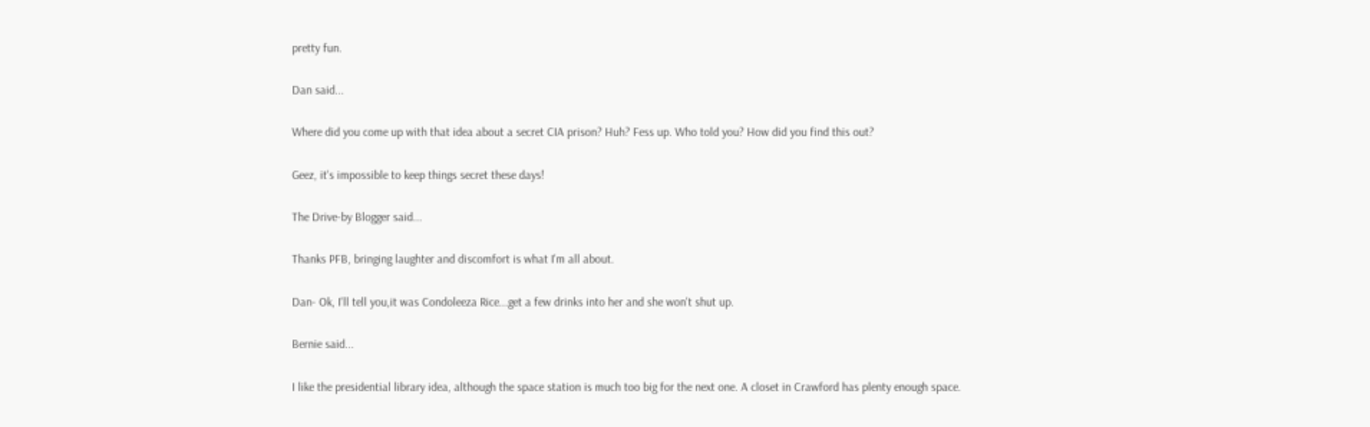pretty fun.

Dan said...

Where did you come up with that idea about a secret CIA prison? Huh? Fess up. Who told you? How did you find this out?

Geez, it's impossible to keep things secret these days!

The Drive-by Blogger said...

Thanks PFB, bringing laughter and discomfort is what I'm all about.

Dan- Ok, I'll tell you,it was Condoleeza Rice...get a few drinks into her and she won't shut up.

Bernie said...

I like the presidential library idea, although the space station is much too big for the next one. A closet in Crawford has plenty enough space.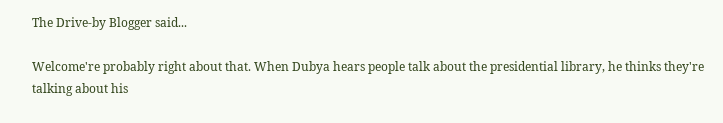The Drive-by Blogger said...

Welcome're probably right about that. When Dubya hears people talk about the presidential library, he thinks they're talking about his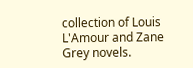collection of Louis L'Amour and Zane Grey novels.